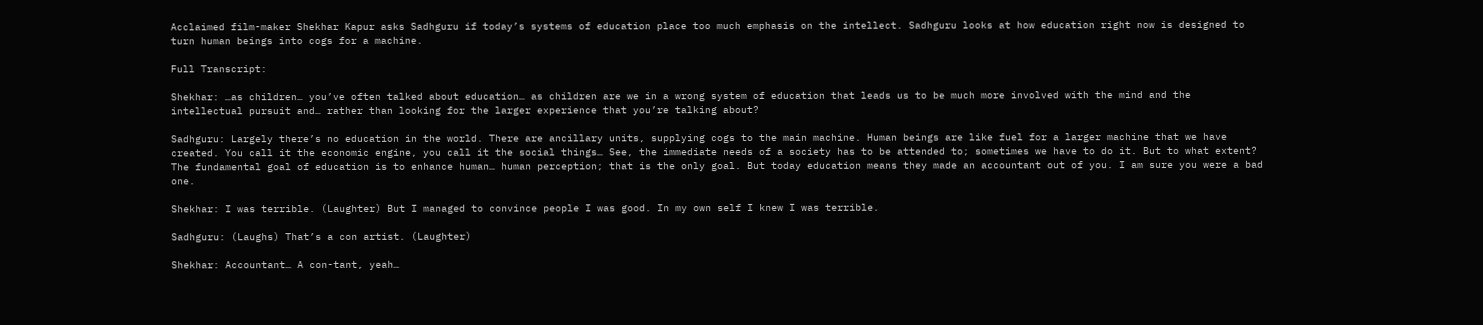Acclaimed film-maker Shekhar Kapur asks Sadhguru if today’s systems of education place too much emphasis on the intellect. Sadhguru looks at how education right now is designed to turn human beings into cogs for a machine.

Full Transcript:

Shekhar: …as children… you’ve often talked about education… as children are we in a wrong system of education that leads us to be much more involved with the mind and the intellectual pursuit and… rather than looking for the larger experience that you’re talking about?

Sadhguru: Largely there’s no education in the world. There are ancillary units, supplying cogs to the main machine. Human beings are like fuel for a larger machine that we have created. You call it the economic engine, you call it the social things… See, the immediate needs of a society has to be attended to; sometimes we have to do it. But to what extent? The fundamental goal of education is to enhance human… human perception; that is the only goal. But today education means they made an accountant out of you. I am sure you were a bad one.

Shekhar: I was terrible. (Laughter) But I managed to convince people I was good. In my own self I knew I was terrible.

Sadhguru: (Laughs) That’s a con artist. (Laughter)

Shekhar: Accountant… A con-tant, yeah…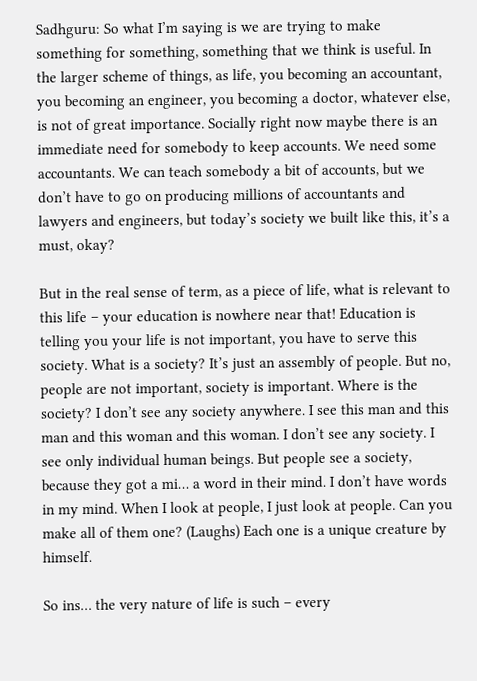Sadhguru: So what I’m saying is we are trying to make something for something, something that we think is useful. In the larger scheme of things, as life, you becoming an accountant, you becoming an engineer, you becoming a doctor, whatever else, is not of great importance. Socially right now maybe there is an immediate need for somebody to keep accounts. We need some accountants. We can teach somebody a bit of accounts, but we don’t have to go on producing millions of accountants and lawyers and engineers, but today’s society we built like this, it’s a must, okay?

But in the real sense of term, as a piece of life, what is relevant to this life – your education is nowhere near that! Education is telling you your life is not important, you have to serve this society. What is a society? It’s just an assembly of people. But no, people are not important, society is important. Where is the society? I don’t see any society anywhere. I see this man and this man and this woman and this woman. I don’t see any society. I see only individual human beings. But people see a society, because they got a mi… a word in their mind. I don’t have words in my mind. When I look at people, I just look at people. Can you make all of them one? (Laughs) Each one is a unique creature by himself.

So ins… the very nature of life is such – every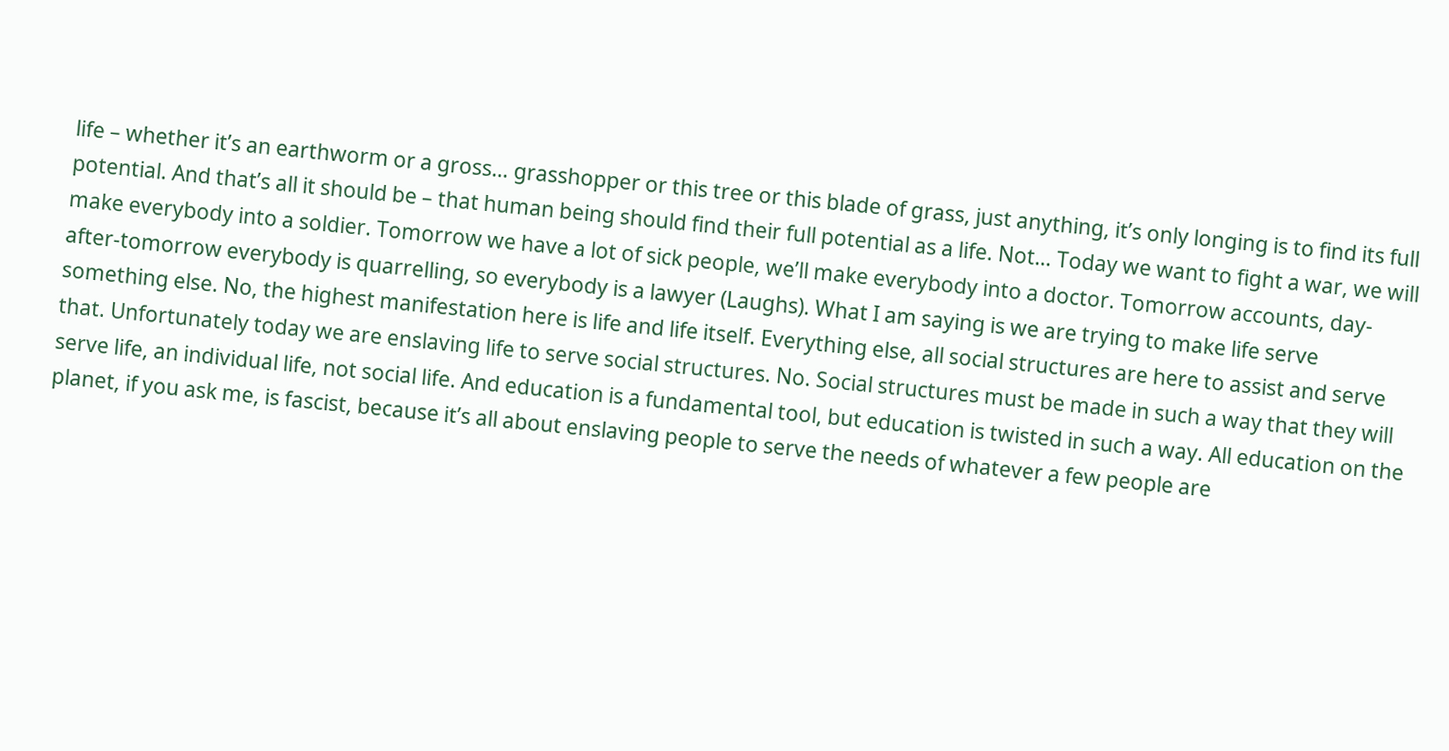life – whether it’s an earthworm or a gross… grasshopper or this tree or this blade of grass, just anything, it’s only longing is to find its full potential. And that’s all it should be – that human being should find their full potential as a life. Not… Today we want to fight a war, we will make everybody into a soldier. Tomorrow we have a lot of sick people, we’ll make everybody into a doctor. Tomorrow accounts, day-after-tomorrow everybody is quarrelling, so everybody is a lawyer (Laughs). What I am saying is we are trying to make life serve something else. No, the highest manifestation here is life and life itself. Everything else, all social structures are here to assist and serve that. Unfortunately today we are enslaving life to serve social structures. No. Social structures must be made in such a way that they will serve life, an individual life, not social life. And education is a fundamental tool, but education is twisted in such a way. All education on the planet, if you ask me, is fascist, because it’s all about enslaving people to serve the needs of whatever a few people are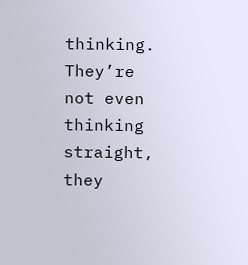thinking. They’re not even thinking straight, they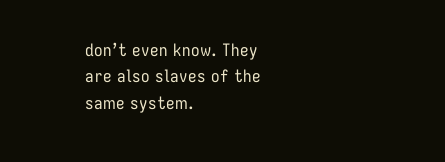don’t even know. They are also slaves of the same system.